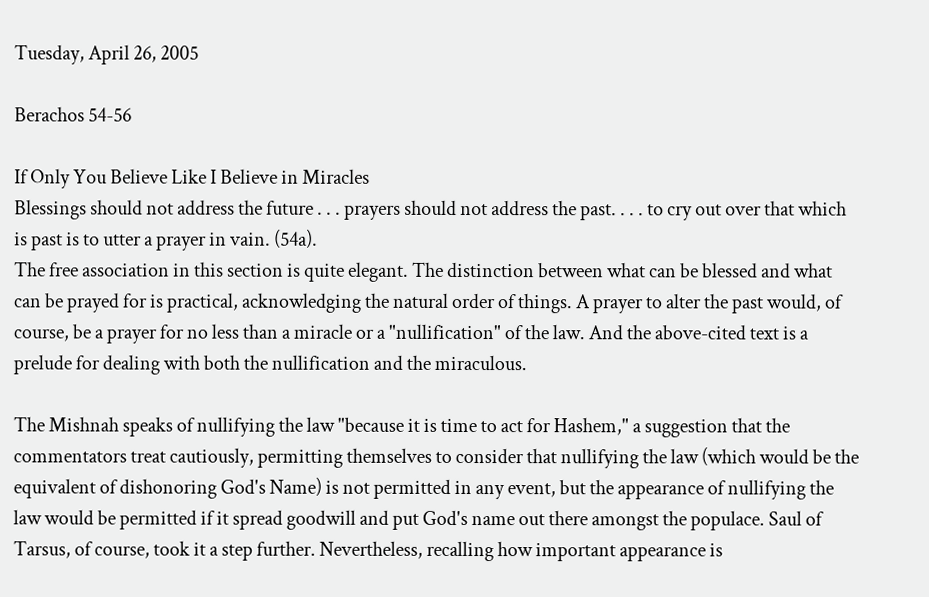Tuesday, April 26, 2005

Berachos 54-56

If Only You Believe Like I Believe in Miracles
Blessings should not address the future . . . prayers should not address the past. . . . to cry out over that which is past is to utter a prayer in vain. (54a).
The free association in this section is quite elegant. The distinction between what can be blessed and what can be prayed for is practical, acknowledging the natural order of things. A prayer to alter the past would, of course, be a prayer for no less than a miracle or a "nullification" of the law. And the above-cited text is a prelude for dealing with both the nullification and the miraculous.

The Mishnah speaks of nullifying the law "because it is time to act for Hashem," a suggestion that the commentators treat cautiously, permitting themselves to consider that nullifying the law (which would be the equivalent of dishonoring God's Name) is not permitted in any event, but the appearance of nullifying the law would be permitted if it spread goodwill and put God's name out there amongst the populace. Saul of Tarsus, of course, took it a step further. Nevertheless, recalling how important appearance is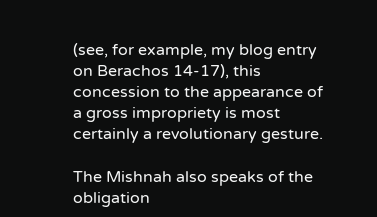(see, for example, my blog entry on Berachos 14-17), this concession to the appearance of a gross impropriety is most certainly a revolutionary gesture.

The Mishnah also speaks of the obligation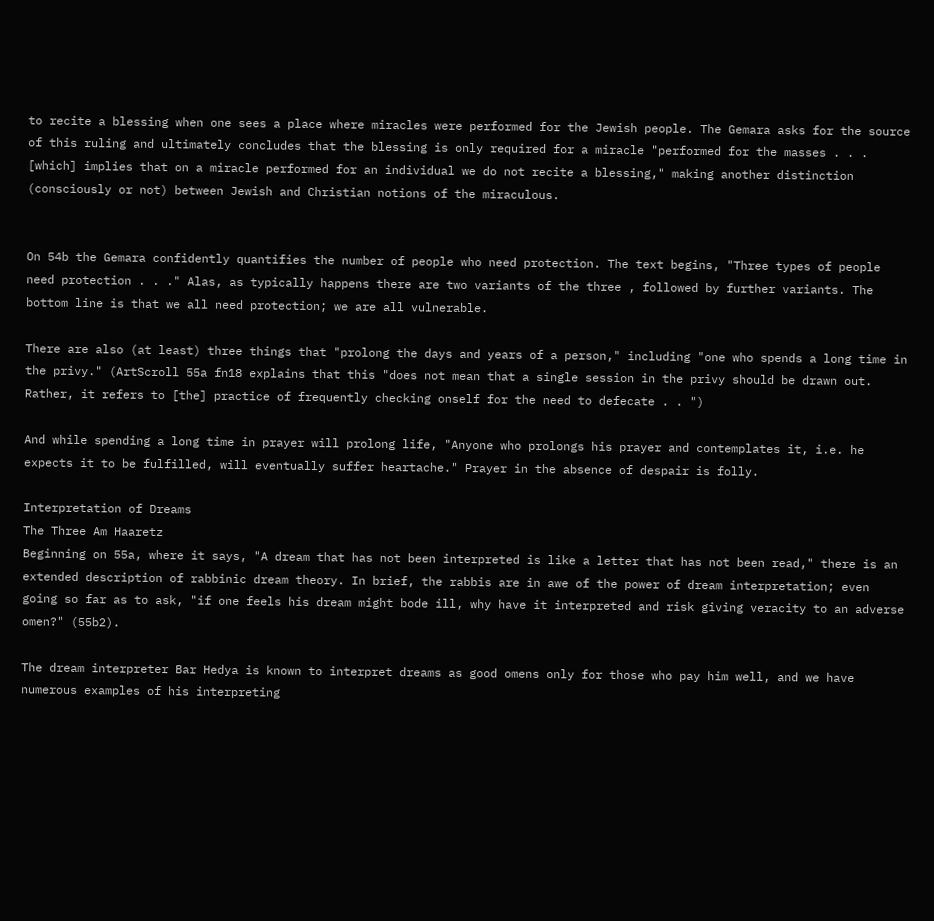to recite a blessing when one sees a place where miracles were performed for the Jewish people. The Gemara asks for the source of this ruling and ultimately concludes that the blessing is only required for a miracle "performed for the masses . . . [which] implies that on a miracle performed for an individual we do not recite a blessing," making another distinction (consciously or not) between Jewish and Christian notions of the miraculous.


On 54b the Gemara confidently quantifies the number of people who need protection. The text begins, "Three types of people need protection . . ." Alas, as typically happens there are two variants of the three , followed by further variants. The bottom line is that we all need protection; we are all vulnerable.

There are also (at least) three things that "prolong the days and years of a person," including "one who spends a long time in the privy." (ArtScroll 55a fn18 explains that this "does not mean that a single session in the privy should be drawn out. Rather, it refers to [the] practice of frequently checking onself for the need to defecate . . ")

And while spending a long time in prayer will prolong life, "Anyone who prolongs his prayer and contemplates it, i.e. he expects it to be fulfilled, will eventually suffer heartache." Prayer in the absence of despair is folly.

Interpretation of Dreams
The Three Am Haaretz
Beginning on 55a, where it says, "A dream that has not been interpreted is like a letter that has not been read," there is an extended description of rabbinic dream theory. In brief, the rabbis are in awe of the power of dream interpretation; even going so far as to ask, "if one feels his dream might bode ill, why have it interpreted and risk giving veracity to an adverse omen?" (55b2).

The dream interpreter Bar Hedya is known to interpret dreams as good omens only for those who pay him well, and we have numerous examples of his interpreting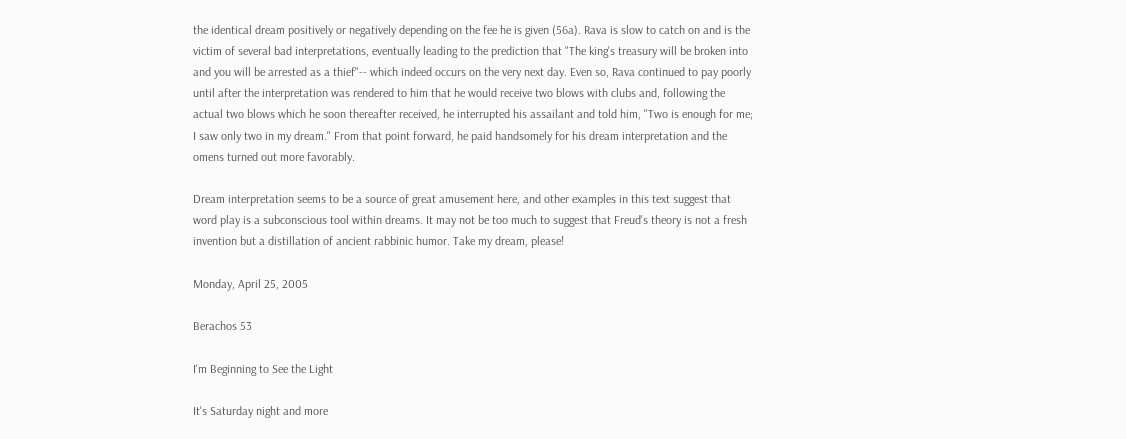the identical dream positively or negatively depending on the fee he is given (56a). Rava is slow to catch on and is the victim of several bad interpretations, eventually leading to the prediction that "The king's treasury will be broken into and you will be arrested as a thief"-- which indeed occurs on the very next day. Even so, Rava continued to pay poorly until after the interpretation was rendered to him that he would receive two blows with clubs and, following the actual two blows which he soon thereafter received, he interrupted his assailant and told him, "Two is enough for me; I saw only two in my dream." From that point forward, he paid handsomely for his dream interpretation and the omens turned out more favorably.

Dream interpretation seems to be a source of great amusement here, and other examples in this text suggest that word play is a subconscious tool within dreams. It may not be too much to suggest that Freud's theory is not a fresh invention but a distillation of ancient rabbinic humor. Take my dream, please!

Monday, April 25, 2005

Berachos 53

I'm Beginning to See the Light

It's Saturday night and more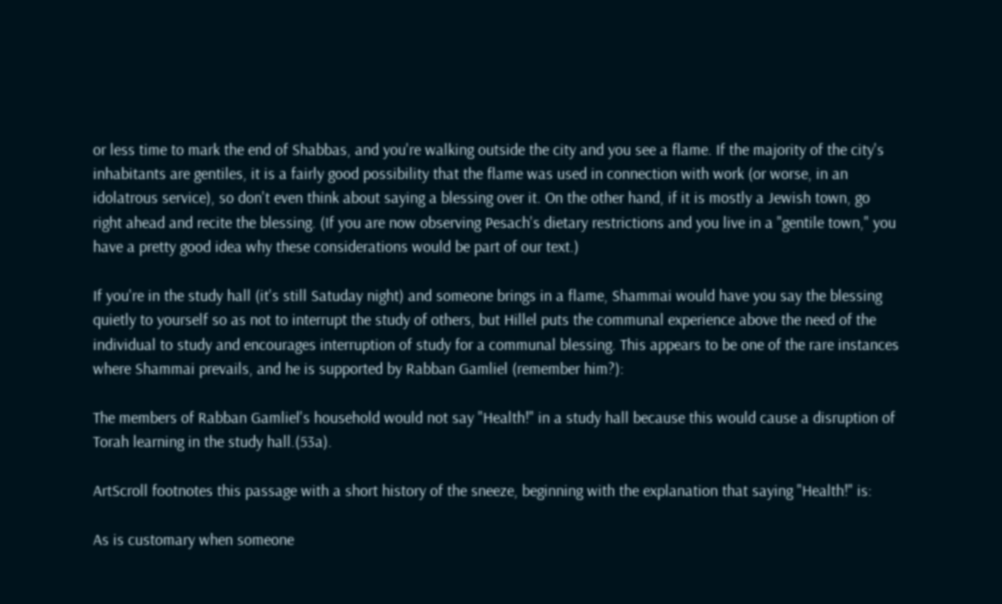or less time to mark the end of Shabbas, and you're walking outside the city and you see a flame. If the majority of the city's inhabitants are gentiles, it is a fairly good possibility that the flame was used in connection with work (or worse, in an idolatrous service), so don't even think about saying a blessing over it. On the other hand, if it is mostly a Jewish town, go right ahead and recite the blessing. (If you are now observing Pesach's dietary restrictions and you live in a "gentile town," you have a pretty good idea why these considerations would be part of our text.)

If you're in the study hall (it's still Satuday night) and someone brings in a flame, Shammai would have you say the blessing quietly to yourself so as not to interrupt the study of others, but Hillel puts the communal experience above the need of the individual to study and encourages interruption of study for a communal blessing. This appears to be one of the rare instances where Shammai prevails, and he is supported by Rabban Gamliel (remember him?):

The members of Rabban Gamliel's household would not say "Health!" in a study hall because this would cause a disruption of Torah learning in the study hall.(53a).

ArtScroll footnotes this passage with a short history of the sneeze, beginning with the explanation that saying "Health!" is:

As is customary when someone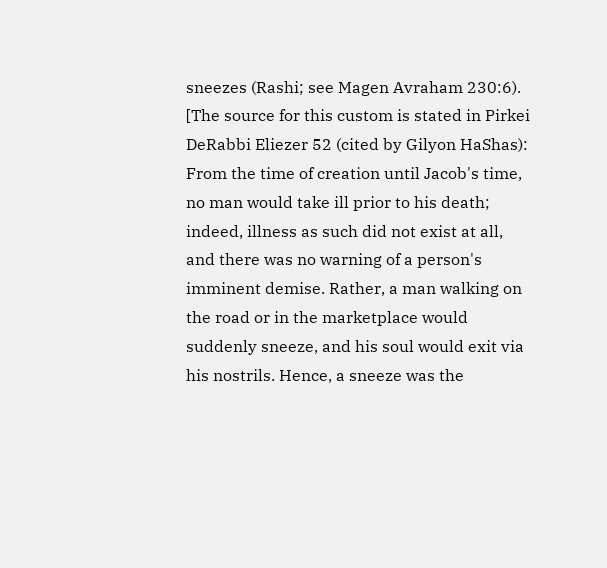sneezes (Rashi; see Magen Avraham 230:6). [The source for this custom is stated in Pirkei DeRabbi Eliezer 52 (cited by Gilyon HaShas): From the time of creation until Jacob's time, no man would take ill prior to his death; indeed, illness as such did not exist at all, and there was no warning of a person's imminent demise. Rather, a man walking on the road or in the marketplace would suddenly sneeze, and his soul would exit via his nostrils. Hence, a sneeze was the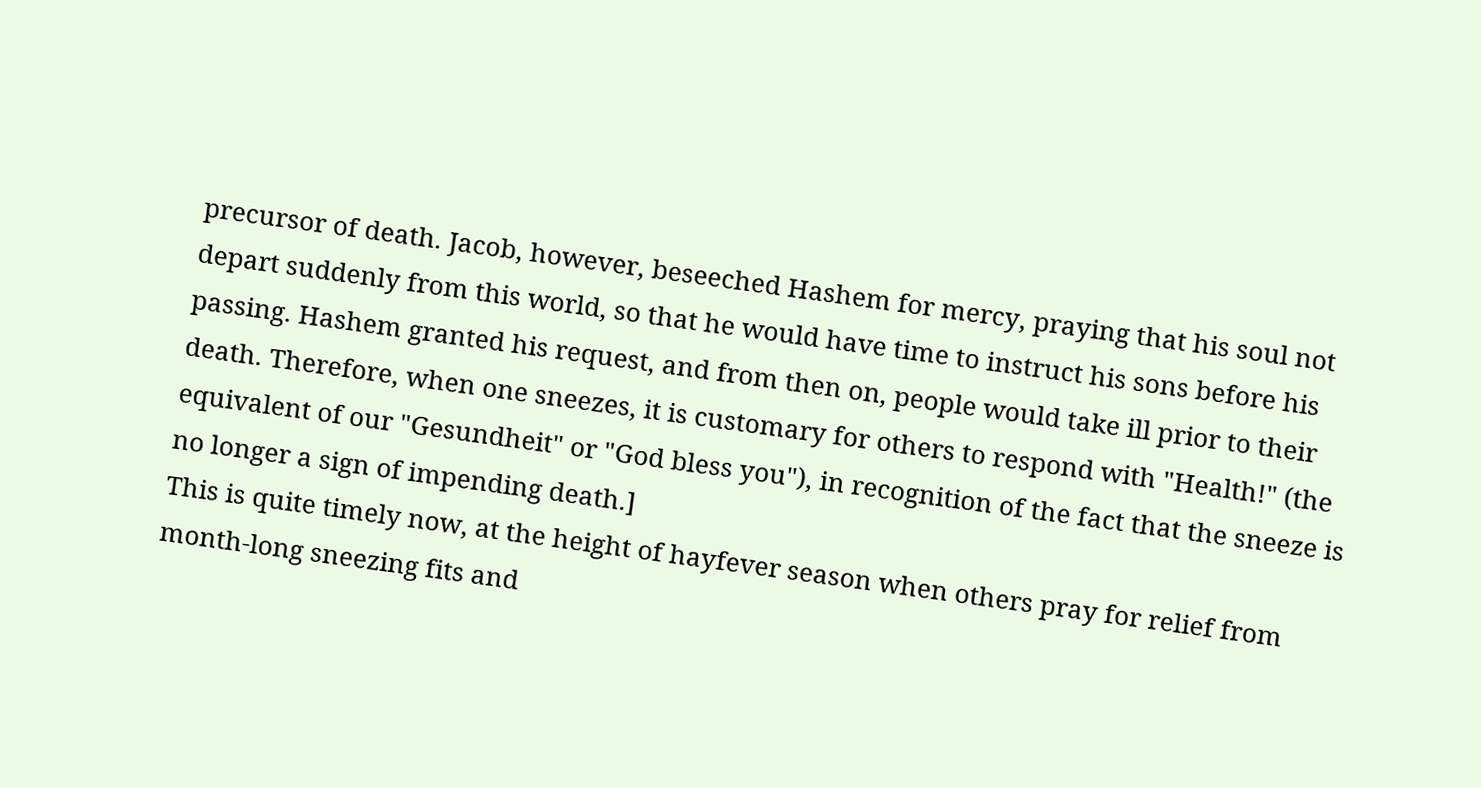precursor of death. Jacob, however, beseeched Hashem for mercy, praying that his soul not depart suddenly from this world, so that he would have time to instruct his sons before his passing. Hashem granted his request, and from then on, people would take ill prior to their death. Therefore, when one sneezes, it is customary for others to respond with "Health!" (the equivalent of our "Gesundheit" or "God bless you"), in recognition of the fact that the sneeze is no longer a sign of impending death.]
This is quite timely now, at the height of hayfever season when others pray for relief from month-long sneezing fits and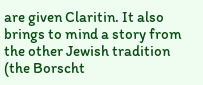are given Claritin. It also brings to mind a story from the other Jewish tradition (the Borscht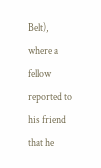Belt), where a fellow reported to his friend that he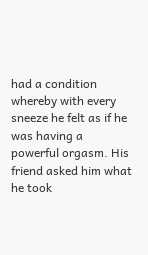had a condition whereby with every sneeze he felt as if he was having a powerful orgasm. His friend asked him what he took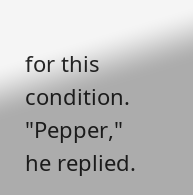for this condition. "Pepper," he replied.